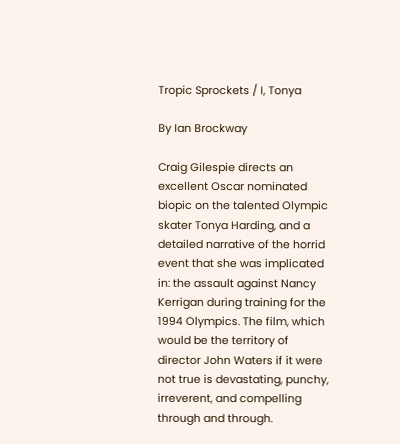Tropic Sprockets / I, Tonya

By Ian Brockway

Craig Gilespie directs an excellent Oscar nominated biopic on the talented Olympic skater Tonya Harding, and a detailed narrative of the horrid event that she was implicated in: the assault against Nancy Kerrigan during training for the 1994 Olympics. The film, which would be the territory of director John Waters if it were not true is devastating, punchy, irreverent, and compelling through and through.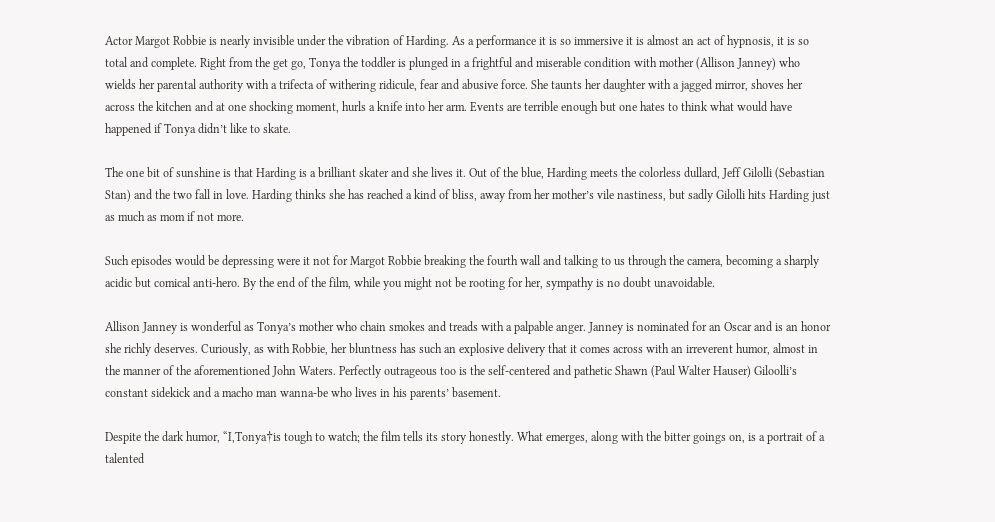Actor Margot Robbie is nearly invisible under the vibration of Harding. As a performance it is so immersive it is almost an act of hypnosis, it is so total and complete. Right from the get go, Tonya the toddler is plunged in a frightful and miserable condition with mother (Allison Janney) who wields her parental authority with a trifecta of withering ridicule, fear and abusive force. She taunts her daughter with a jagged mirror, shoves her across the kitchen and at one shocking moment, hurls a knife into her arm. Events are terrible enough but one hates to think what would have happened if Tonya didn’t like to skate.

The one bit of sunshine is that Harding is a brilliant skater and she lives it. Out of the blue, Harding meets the colorless dullard, Jeff Gilolli (Sebastian Stan) and the two fall in love. Harding thinks she has reached a kind of bliss, away from her mother’s vile nastiness, but sadly Gilolli hits Harding just as much as mom if not more.

Such episodes would be depressing were it not for Margot Robbie breaking the fourth wall and talking to us through the camera, becoming a sharply acidic but comical anti-hero. By the end of the film, while you might not be rooting for her, sympathy is no doubt unavoidable.

Allison Janney is wonderful as Tonya’s mother who chain smokes and treads with a palpable anger. Janney is nominated for an Oscar and is an honor she richly deserves. Curiously, as with Robbie, her bluntness has such an explosive delivery that it comes across with an irreverent humor, almost in the manner of the aforementioned John Waters. Perfectly outrageous too is the self-centered and pathetic Shawn (Paul Walter Hauser) Giloolli’s constant sidekick and a macho man wanna-be who lives in his parents’ basement.

Despite the dark humor, “I,Tonya†is tough to watch; the film tells its story honestly. What emerges, along with the bitter goings on, is a portrait of a talented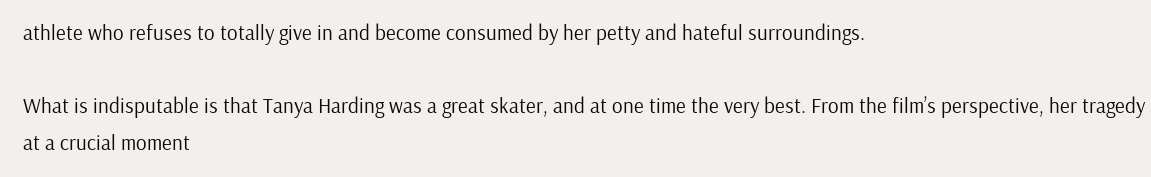athlete who refuses to totally give in and become consumed by her petty and hateful surroundings.

What is indisputable is that Tanya Harding was a great skater, and at one time the very best. From the film’s perspective, her tragedy at a crucial moment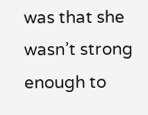was that she wasn’t strong enough to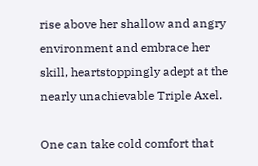rise above her shallow and angry environment and embrace her skill, heartstoppingly adept at the nearly unachievable Triple Axel.

One can take cold comfort that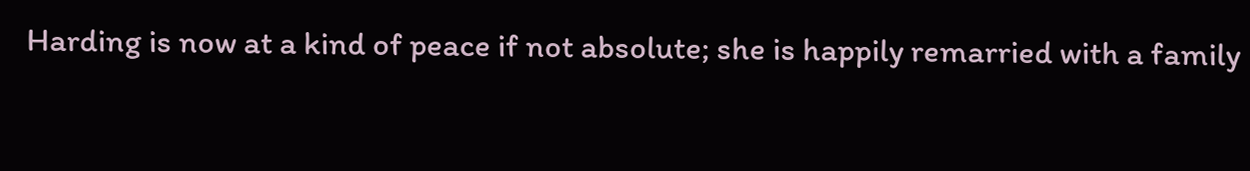Harding is now at a kind of peace if not absolute; she is happily remarried with a family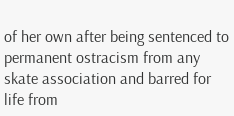of her own after being sentenced to permanent ostracism from any skate association and barred for life from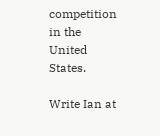competition in the United States.

Write Ian at